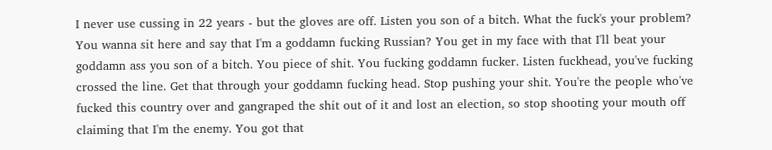I never use cussing in 22 years - but the gloves are off. Listen you son of a bitch. What the fuck's your problem? You wanna sit here and say that I'm a goddamn fucking Russian? You get in my face with that I'll beat your goddamn ass you son of a bitch. You piece of shit. You fucking goddamn fucker. Listen fuckhead, you've fucking crossed the line. Get that through your goddamn fucking head. Stop pushing your shit. You're the people who've fucked this country over and gangraped the shit out of it and lost an election, so stop shooting your mouth off claiming that I'm the enemy. You got that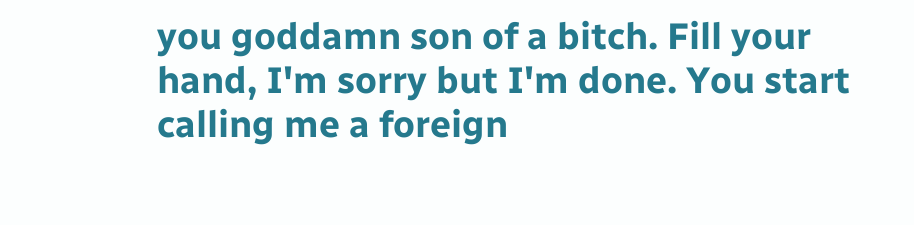you goddamn son of a bitch. Fill your hand, I'm sorry but I'm done. You start calling me a foreign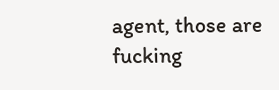agent, those are fucking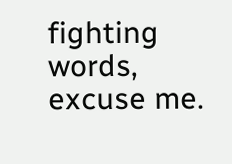fighting words, excuse me.